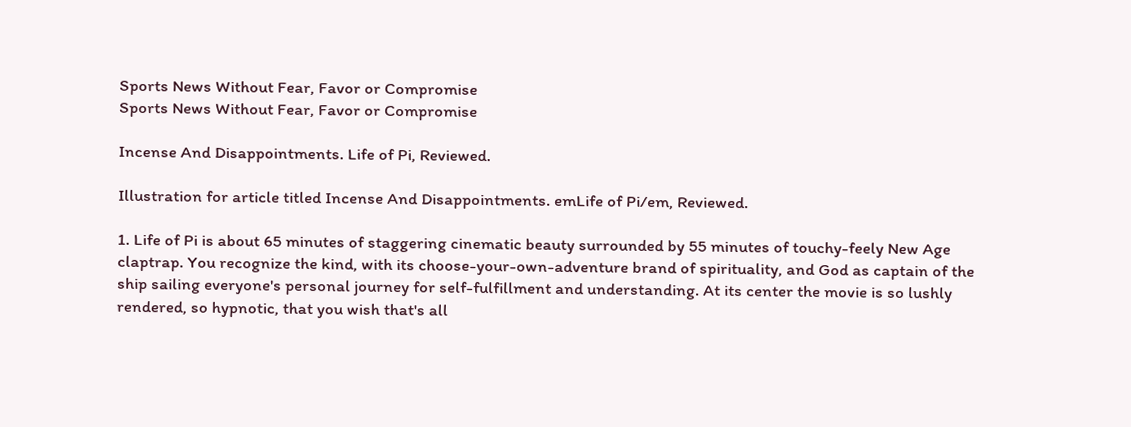Sports News Without Fear, Favor or Compromise
Sports News Without Fear, Favor or Compromise

Incense And Disappointments. Life of Pi, Reviewed.

Illustration for article titled Incense And Disappointments. emLife of Pi/em, Reviewed.

1. Life of Pi is about 65 minutes of staggering cinematic beauty surrounded by 55 minutes of touchy-feely New Age claptrap. You recognize the kind, with its choose-your-own-adventure brand of spirituality, and God as captain of the ship sailing everyone's personal journey for self-fulfillment and understanding. At its center the movie is so lushly rendered, so hypnotic, that you wish that's all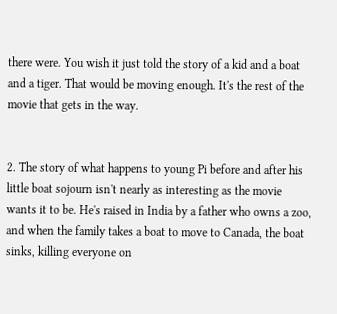there were. You wish it just told the story of a kid and a boat and a tiger. That would be moving enough. It's the rest of the movie that gets in the way.


2. The story of what happens to young Pi before and after his little boat sojourn isn't nearly as interesting as the movie wants it to be. He's raised in India by a father who owns a zoo, and when the family takes a boat to move to Canada, the boat sinks, killing everyone on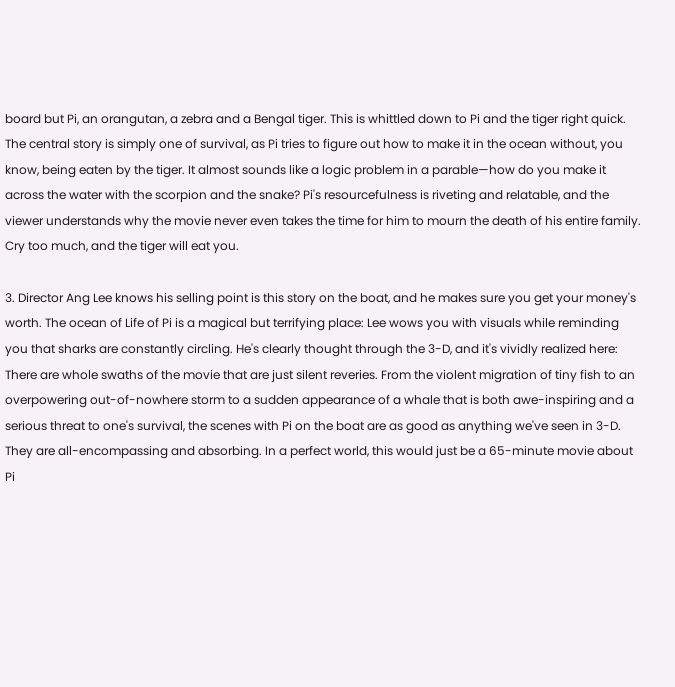board but Pi, an orangutan, a zebra and a Bengal tiger. This is whittled down to Pi and the tiger right quick. The central story is simply one of survival, as Pi tries to figure out how to make it in the ocean without, you know, being eaten by the tiger. It almost sounds like a logic problem in a parable—how do you make it across the water with the scorpion and the snake? Pi's resourcefulness is riveting and relatable, and the viewer understands why the movie never even takes the time for him to mourn the death of his entire family. Cry too much, and the tiger will eat you.

3. Director Ang Lee knows his selling point is this story on the boat, and he makes sure you get your money's worth. The ocean of Life of Pi is a magical but terrifying place: Lee wows you with visuals while reminding you that sharks are constantly circling. He's clearly thought through the 3-D, and it's vividly realized here: There are whole swaths of the movie that are just silent reveries. From the violent migration of tiny fish to an overpowering out-of-nowhere storm to a sudden appearance of a whale that is both awe-inspiring and a serious threat to one's survival, the scenes with Pi on the boat are as good as anything we've seen in 3-D. They are all-encompassing and absorbing. In a perfect world, this would just be a 65-minute movie about Pi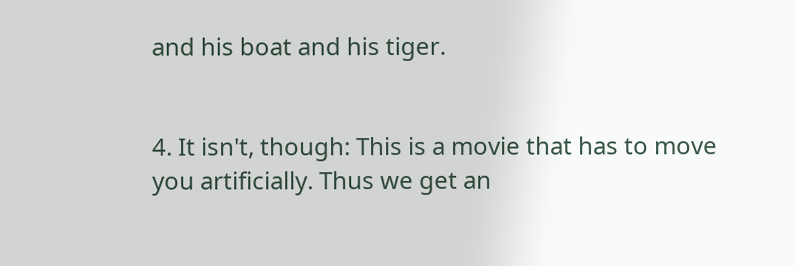and his boat and his tiger.


4. It isn't, though: This is a movie that has to move you artificially. Thus we get an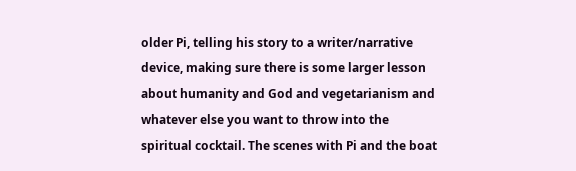older Pi, telling his story to a writer/narrative device, making sure there is some larger lesson about humanity and God and vegetarianism and whatever else you want to throw into the spiritual cocktail. The scenes with Pi and the boat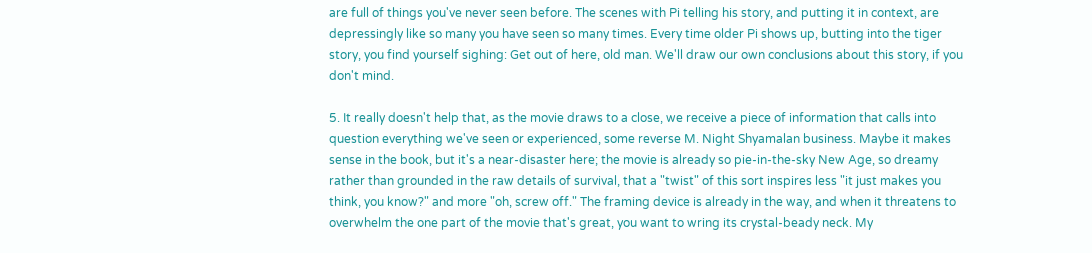are full of things you've never seen before. The scenes with Pi telling his story, and putting it in context, are depressingly like so many you have seen so many times. Every time older Pi shows up, butting into the tiger story, you find yourself sighing: Get out of here, old man. We'll draw our own conclusions about this story, if you don't mind.

5. It really doesn't help that, as the movie draws to a close, we receive a piece of information that calls into question everything we've seen or experienced, some reverse M. Night Shyamalan business. Maybe it makes sense in the book, but it's a near-disaster here; the movie is already so pie-in-the-sky New Age, so dreamy rather than grounded in the raw details of survival, that a "twist" of this sort inspires less "it just makes you think, you know?" and more "oh, screw off." The framing device is already in the way, and when it threatens to overwhelm the one part of the movie that's great, you want to wring its crystal-beady neck. My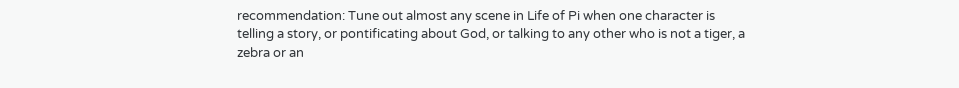recommendation: Tune out almost any scene in Life of Pi when one character is telling a story, or pontificating about God, or talking to any other who is not a tiger, a zebra or an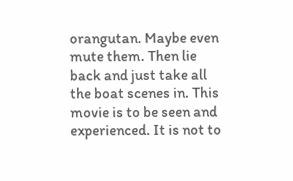orangutan. Maybe even mute them. Then lie back and just take all the boat scenes in. This movie is to be seen and experienced. It is not to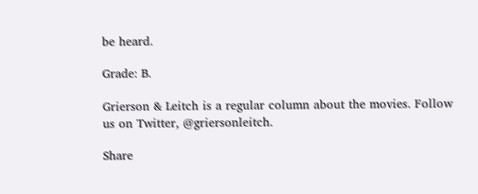be heard.

Grade: B.

Grierson & Leitch is a regular column about the movies. Follow us on Twitter, @griersonleitch.

Share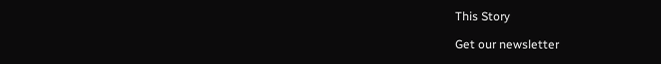This Story

Get our newsletter